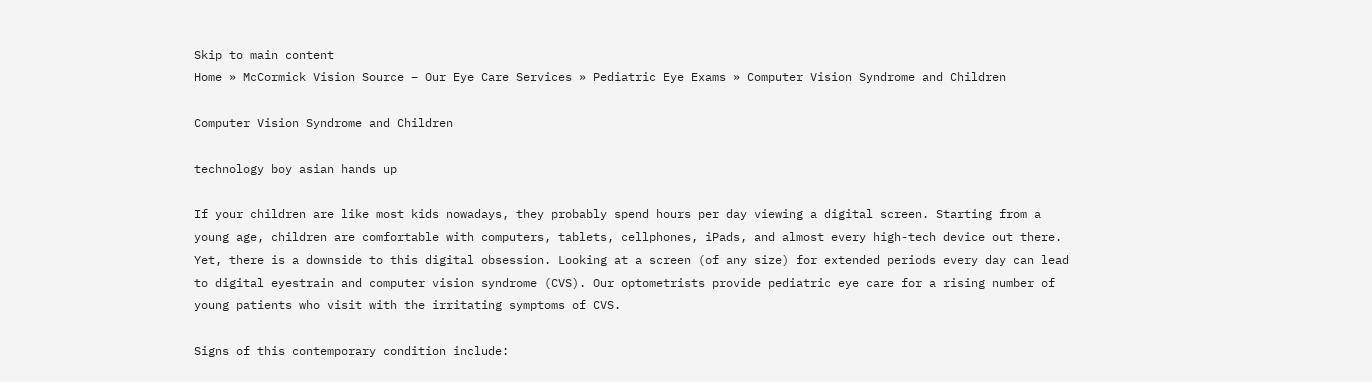Skip to main content
Home » McCormick Vision Source – Our Eye Care Services » Pediatric Eye Exams » Computer Vision Syndrome and Children

Computer Vision Syndrome and Children

technology boy asian hands up

If your children are like most kids nowadays, they probably spend hours per day viewing a digital screen. Starting from a young age, children are comfortable with computers, tablets, cellphones, iPads, and almost every high-tech device out there. Yet, there is a downside to this digital obsession. Looking at a screen (of any size) for extended periods every day can lead to digital eyestrain and computer vision syndrome (CVS). Our optometrists provide pediatric eye care for a rising number of young patients who visit with the irritating symptoms of CVS.

Signs of this contemporary condition include: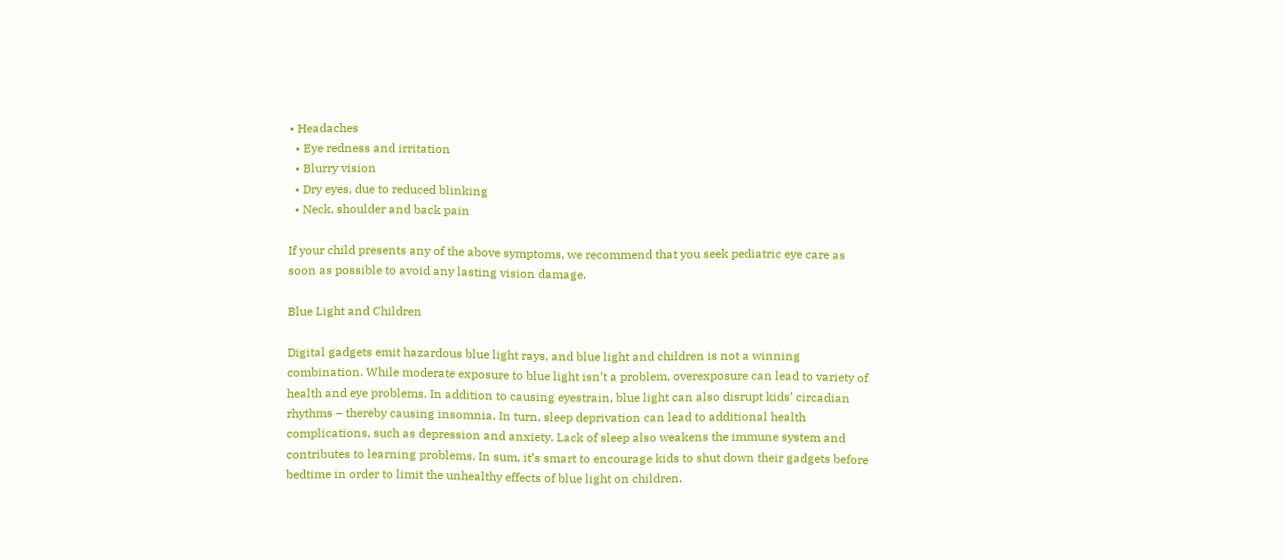• Headaches
  • Eye redness and irritation
  • Blurry vision
  • Dry eyes, due to reduced blinking
  • Neck, shoulder and back pain

If your child presents any of the above symptoms, we recommend that you seek pediatric eye care as soon as possible to avoid any lasting vision damage.

Blue Light and Children

Digital gadgets emit hazardous blue light rays, and blue light and children is not a winning combination. While moderate exposure to blue light isn’t a problem, overexposure can lead to variety of health and eye problems. In addition to causing eyestrain, blue light can also disrupt kids’ circadian rhythms – thereby causing insomnia. In turn, sleep deprivation can lead to additional health complications, such as depression and anxiety. Lack of sleep also weakens the immune system and contributes to learning problems. In sum, it’s smart to encourage kids to shut down their gadgets before bedtime in order to limit the unhealthy effects of blue light on children.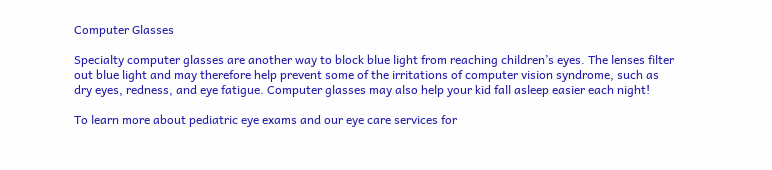Computer Glasses

Specialty computer glasses are another way to block blue light from reaching children’s eyes. The lenses filter out blue light and may therefore help prevent some of the irritations of computer vision syndrome, such as dry eyes, redness, and eye fatigue. Computer glasses may also help your kid fall asleep easier each night!

To learn more about pediatric eye exams and our eye care services for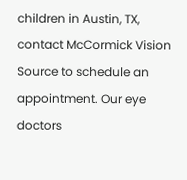children in Austin, TX, contact McCormick Vision Source to schedule an appointment. Our eye doctors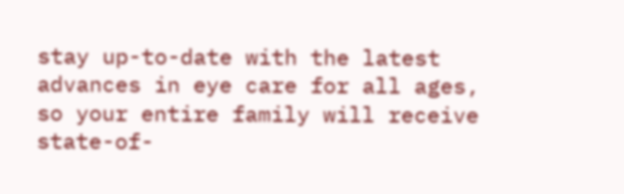stay up-to-date with the latest advances in eye care for all ages, so your entire family will receive state-of-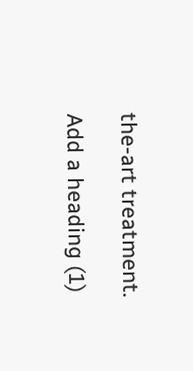the-art treatment.

Add a heading (1)